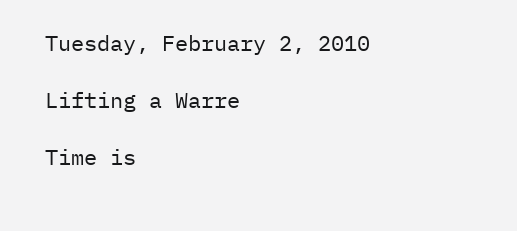Tuesday, February 2, 2010

Lifting a Warre

Time is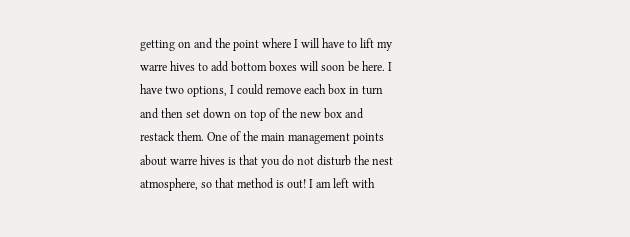getting on and the point where I will have to lift my warre hives to add bottom boxes will soon be here. I have two options, I could remove each box in turn and then set down on top of the new box and restack them. One of the main management points about warre hives is that you do not disturb the nest atmosphere, so that method is out! I am left with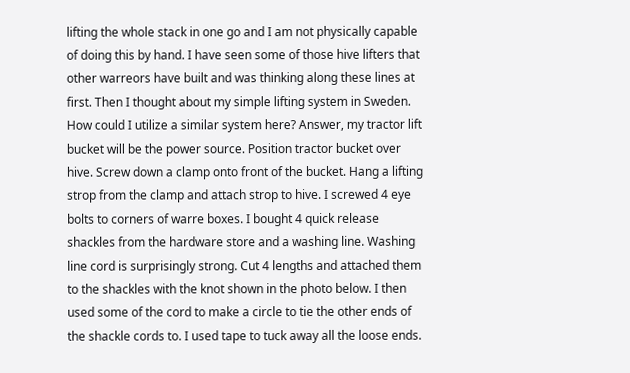lifting the whole stack in one go and I am not physically capable of doing this by hand. I have seen some of those hive lifters that other warreors have built and was thinking along these lines at first. Then I thought about my simple lifting system in Sweden. How could I utilize a similar system here? Answer, my tractor lift bucket will be the power source. Position tractor bucket over hive. Screw down a clamp onto front of the bucket. Hang a lifting strop from the clamp and attach strop to hive. I screwed 4 eye bolts to corners of warre boxes. I bought 4 quick release shackles from the hardware store and a washing line. Washing line cord is surprisingly strong. Cut 4 lengths and attached them to the shackles with the knot shown in the photo below. I then used some of the cord to make a circle to tie the other ends of the shackle cords to. I used tape to tuck away all the loose ends.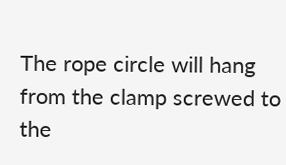The rope circle will hang from the clamp screwed to the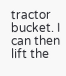tractor bucket. I can then lift the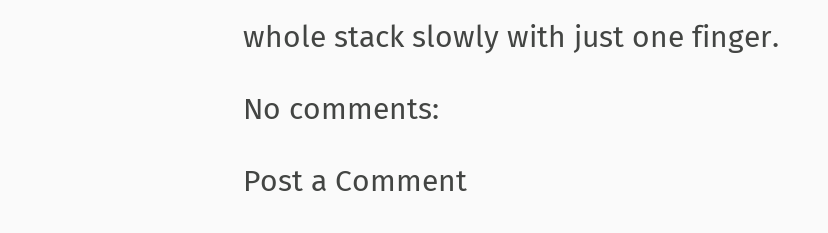whole stack slowly with just one finger.

No comments:

Post a Comment